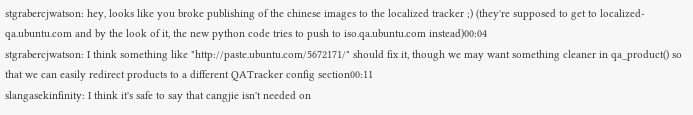stgrabercjwatson: hey, looks like you broke publishing of the chinese images to the localized tracker ;) (they're supposed to get to localized-qa.ubuntu.com and by the look of it, the new python code tries to push to iso.qa.ubuntu.com instead)00:04
stgrabercjwatson: I think something like "http://paste.ubuntu.com/5672171/" should fix it, though we may want something cleaner in qa_product() so that we can easily redirect products to a different QATracker config section00:11
slangasekinfinity: I think it's safe to say that cangjie isn't needed on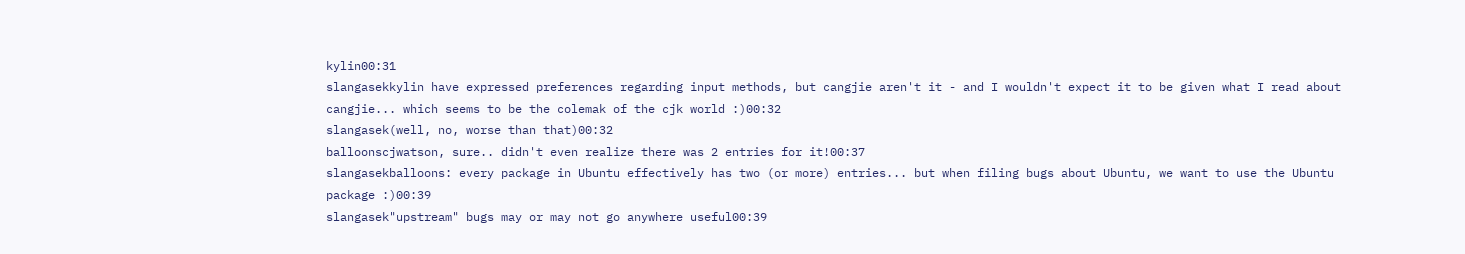kylin00:31
slangasekkylin have expressed preferences regarding input methods, but cangjie aren't it - and I wouldn't expect it to be given what I read about cangjie... which seems to be the colemak of the cjk world :)00:32
slangasek(well, no, worse than that)00:32
balloonscjwatson, sure.. didn't even realize there was 2 entries for it!00:37
slangasekballoons: every package in Ubuntu effectively has two (or more) entries... but when filing bugs about Ubuntu, we want to use the Ubuntu package :)00:39
slangasek"upstream" bugs may or may not go anywhere useful00:39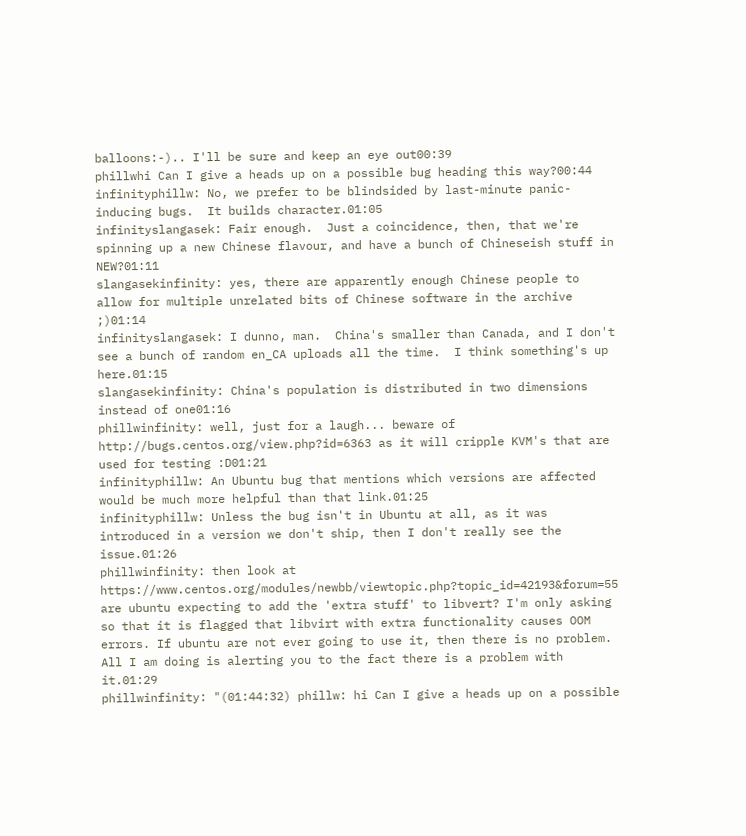balloons:-).. I'll be sure and keep an eye out00:39
phillwhi Can I give a heads up on a possible bug heading this way?00:44
infinityphillw: No, we prefer to be blindsided by last-minute panic-inducing bugs.  It builds character.01:05
infinityslangasek: Fair enough.  Just a coincidence, then, that we're spinning up a new Chinese flavour, and have a bunch of Chineseish stuff in NEW?01:11
slangasekinfinity: yes, there are apparently enough Chinese people to allow for multiple unrelated bits of Chinese software in the archive ;)01:14
infinityslangasek: I dunno, man.  China's smaller than Canada, and I don't see a bunch of random en_CA uploads all the time.  I think something's up here.01:15
slangasekinfinity: China's population is distributed in two dimensions instead of one01:16
phillwinfinity: well, just for a laugh... beware of http://bugs.centos.org/view.php?id=6363 as it will cripple KVM's that are used for testing :D01:21
infinityphillw: An Ubuntu bug that mentions which versions are affected would be much more helpful than that link.01:25
infinityphillw: Unless the bug isn't in Ubuntu at all, as it was introduced in a version we don't ship, then I don't really see the issue.01:26
phillwinfinity: then look at https://www.centos.org/modules/newbb/viewtopic.php?topic_id=42193&forum=55 are ubuntu expecting to add the 'extra stuff' to libvert? I'm only asking so that it is flagged that libvirt with extra functionality causes OOM errors. If ubuntu are not ever going to use it, then there is no problem. All I am doing is alerting you to the fact there is a problem with it.01:29
phillwinfinity: "(01:44:32) phillw: hi Can I give a heads up on a possible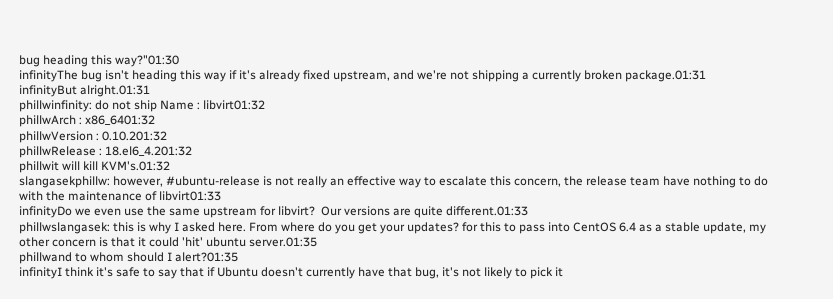bug heading this way?"01:30
infinityThe bug isn't heading this way if it's already fixed upstream, and we're not shipping a currently broken package.01:31
infinityBut alright.01:31
phillwinfinity: do not ship Name : libvirt01:32
phillwArch : x86_6401:32
phillwVersion : 0.10.201:32
phillwRelease : 18.el6_4.201:32
phillwit will kill KVM's.01:32
slangasekphillw: however, #ubuntu-release is not really an effective way to escalate this concern, the release team have nothing to do with the maintenance of libvirt01:33
infinityDo we even use the same upstream for libvirt?  Our versions are quite different.01:33
phillwslangasek: this is why I asked here. From where do you get your updates? for this to pass into CentOS 6.4 as a stable update, my other concern is that it could 'hit' ubuntu server.01:35
phillwand to whom should I alert?01:35
infinityI think it's safe to say that if Ubuntu doesn't currently have that bug, it's not likely to pick it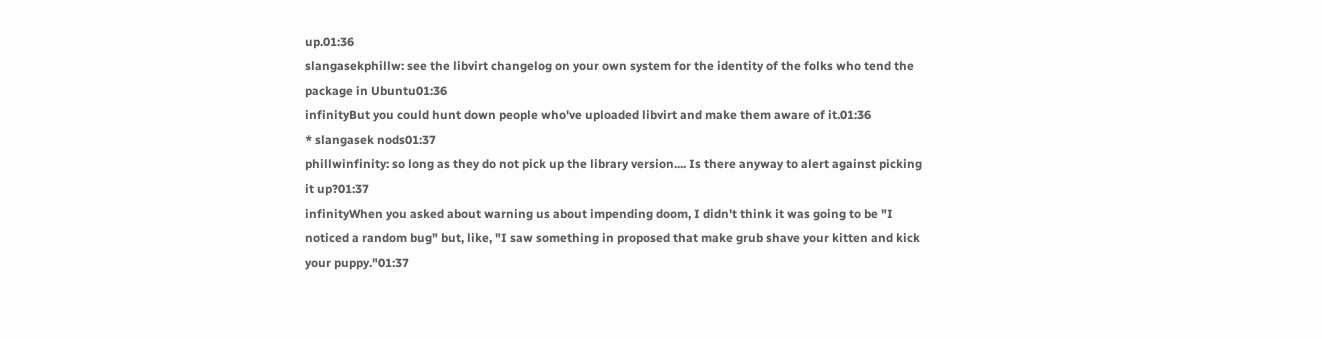up.01:36
slangasekphillw: see the libvirt changelog on your own system for the identity of the folks who tend the package in Ubuntu01:36
infinityBut you could hunt down people who've uploaded libvirt and make them aware of it.01:36
* slangasek nods01:37
phillwinfinity: so long as they do not pick up the library version.... Is there anyway to alert against picking it up?01:37
infinityWhen you asked about warning us about impending doom, I didn't think it was going to be "I noticed a random bug" but, like, "I saw something in proposed that make grub shave your kitten and kick your puppy."01:37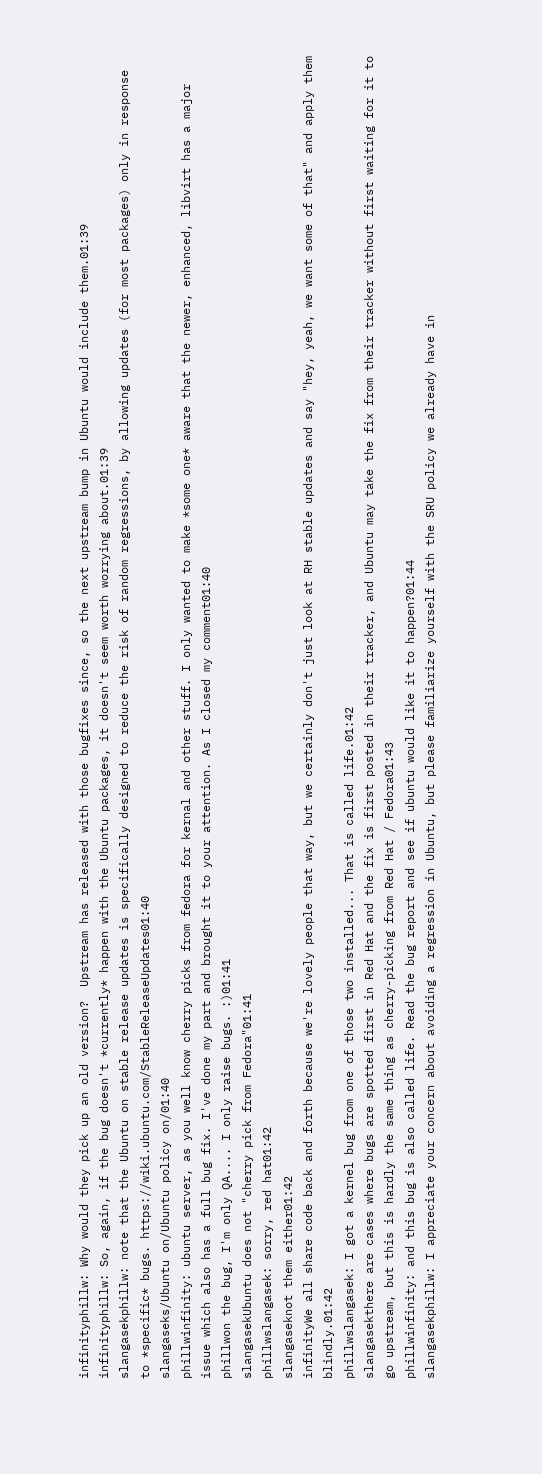infinityphillw: Why would they pick up an old version?  Upstream has released with those bugfixes since, so the next upstream bump in Ubuntu would include them.01:39
infinityphillw: So, again, if the bug doesn't *currently* happen with the Ubuntu packages, it doesn't seem worth worrying about.01:39
slangasekphillw: note that the Ubuntu on stable release updates is specifically designed to reduce the risk of random regressions, by allowing updates (for most packages) only in response to *specific* bugs. https://wiki.ubuntu.com/StableReleaseUpdates01:40
slangaseks/Ubuntu on/Ubuntu policy on/01:40
phillwinfinity: ubuntu server, as you well know cherry picks from fedora for kernal and other stuff. I only wanted to make *some one* aware that the newer, enhanced, libvirt has a major issue which also has a full bug fix. I've done my part and brought it to your attention. As I closed my comment01:40
phillwon the bug, I'm only QA.... I only raise bugs. :)01:41
slangasekUbuntu does not "cherry pick from Fedora"01:41
phillwslangasek: sorry, red hat01:42
slangaseknot them either01:42
infinityWe all share code back and forth because we're lovely people that way, but we certainly don't just look at RH stable updates and say "hey, yeah, we want some of that" and apply them blindly.01:42
phillwslangasek: I got a kernel bug from one of those two installed... That is called life.01:42
slangasekthere are cases where bugs are spotted first in Red Hat and the fix is first posted in their tracker, and Ubuntu may take the fix from their tracker without first waiting for it to go upstream, but this is hardly the same thing as cherry-picking from Red Hat / Fedora01:43
phillwinfinity: and this bug is also called life. Read the bug report and see if ubuntu would like it to happen?01:44
slangasekphillw: I appreciate your concern about avoiding a regression in Ubuntu, but please familiarize yourself with the SRU policy we already have in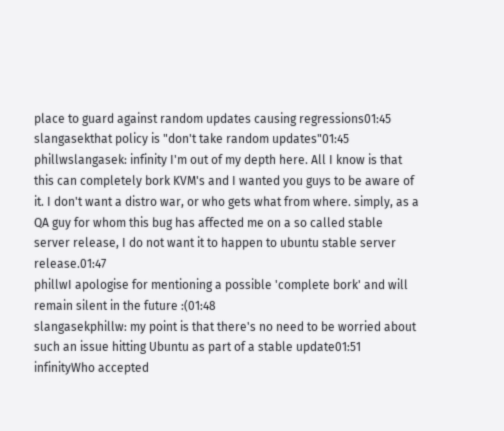place to guard against random updates causing regressions01:45
slangasekthat policy is "don't take random updates"01:45
phillwslangasek: infinity I'm out of my depth here. All I know is that this can completely bork KVM's and I wanted you guys to be aware of it. I don't want a distro war, or who gets what from where. simply, as a QA guy for whom this bug has affected me on a so called stable server release, I do not want it to happen to ubuntu stable server release.01:47
phillwI apologise for mentioning a possible 'complete bork' and will remain silent in the future :(01:48
slangasekphillw: my point is that there's no need to be worried about such an issue hitting Ubuntu as part of a stable update01:51
infinityWho accepted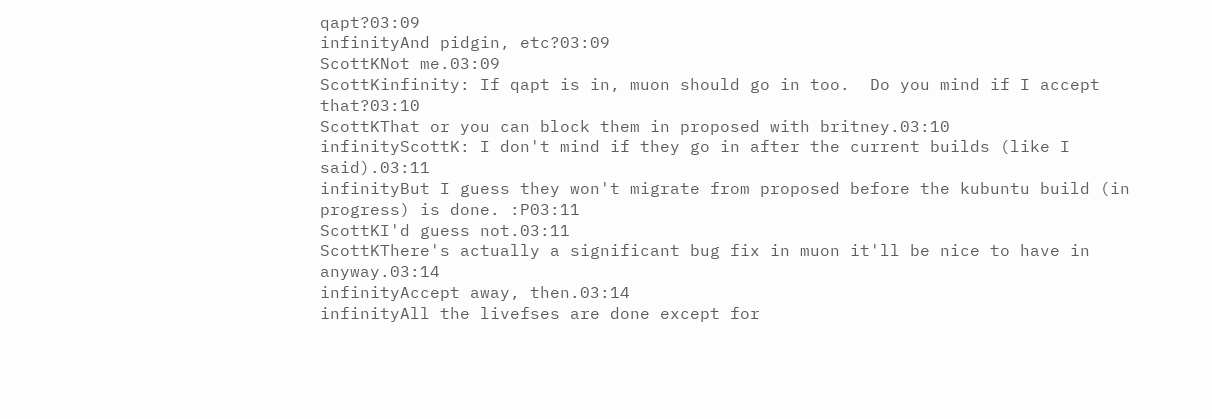qapt?03:09
infinityAnd pidgin, etc?03:09
ScottKNot me.03:09
ScottKinfinity: If qapt is in, muon should go in too.  Do you mind if I accept that?03:10
ScottKThat or you can block them in proposed with britney.03:10
infinityScottK: I don't mind if they go in after the current builds (like I said).03:11
infinityBut I guess they won't migrate from proposed before the kubuntu build (in progress) is done. :P03:11
ScottKI'd guess not.03:11
ScottKThere's actually a significant bug fix in muon it'll be nice to have in anyway.03:14
infinityAccept away, then.03:14
infinityAll the livefses are done except for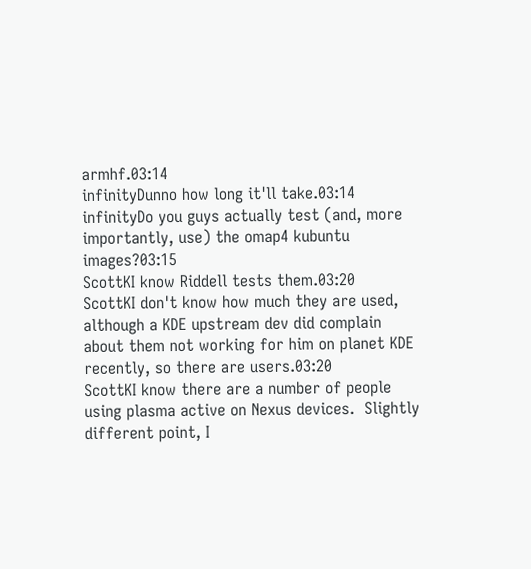armhf.03:14
infinityDunno how long it'll take.03:14
infinityDo you guys actually test (and, more importantly, use) the omap4 kubuntu images?03:15
ScottKI know Riddell tests them.03:20
ScottKI don't know how much they are used, although a KDE upstream dev did complain about them not working for him on planet KDE recently, so there are users.03:20
ScottKI know there are a number of people using plasma active on Nexus devices.  Slightly different point, I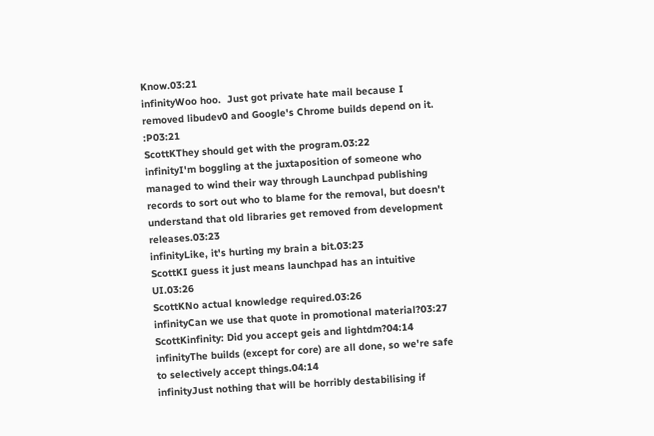Know.03:21
infinityWoo hoo.  Just got private hate mail because I removed libudev0 and Google's Chrome builds depend on it. :P03:21
ScottKThey should get with the program.03:22
infinityI'm boggling at the juxtaposition of someone who managed to wind their way through Launchpad publishing records to sort out who to blame for the removal, but doesn't understand that old libraries get removed from development releases.03:23
infinityLike, it's hurting my brain a bit.03:23
ScottKI guess it just means launchpad has an intuitive UI.03:26
ScottKNo actual knowledge required.03:26
infinityCan we use that quote in promotional material?03:27
ScottKinfinity: Did you accept geis and lightdm?04:14
infinityThe builds (except for core) are all done, so we're safe to selectively accept things.04:14
infinityJust nothing that will be horribly destabilising if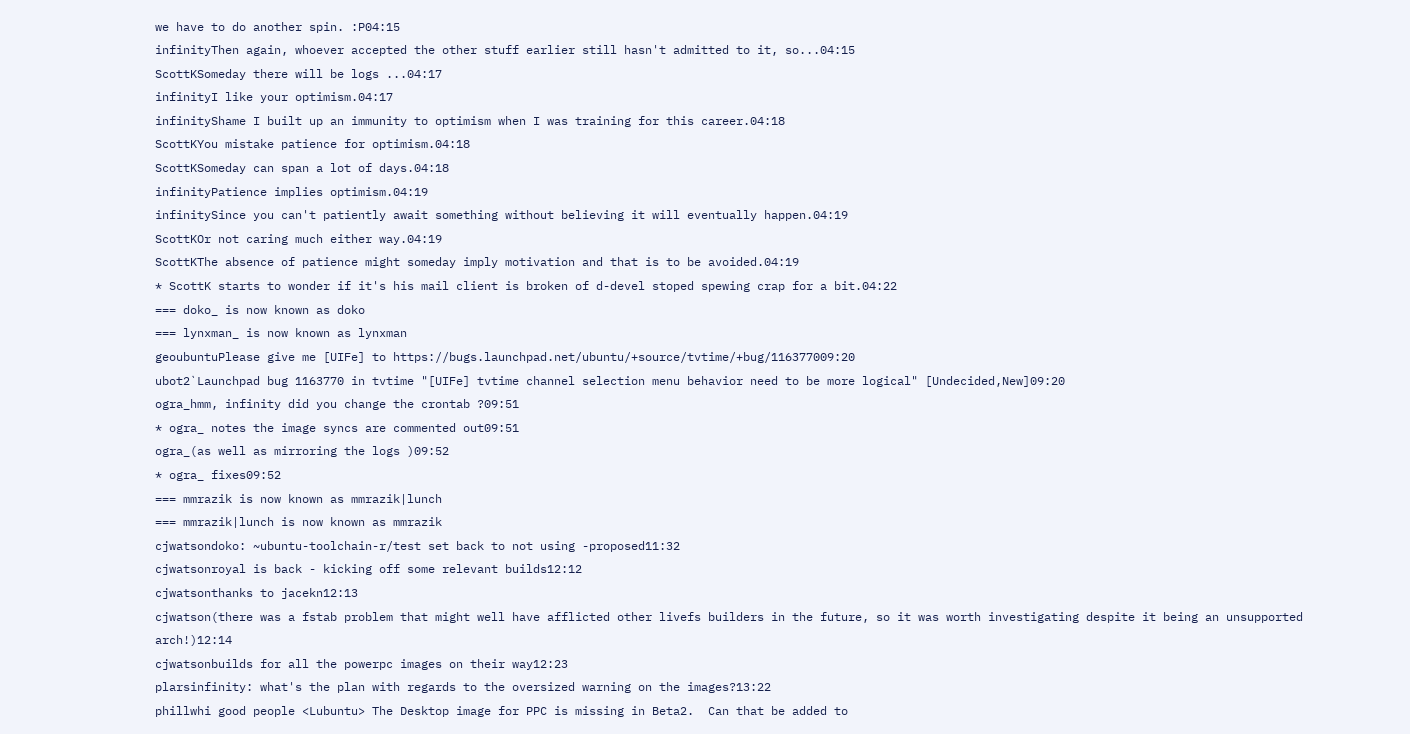we have to do another spin. :P04:15
infinityThen again, whoever accepted the other stuff earlier still hasn't admitted to it, so...04:15
ScottKSomeday there will be logs ...04:17
infinityI like your optimism.04:17
infinityShame I built up an immunity to optimism when I was training for this career.04:18
ScottKYou mistake patience for optimism.04:18
ScottKSomeday can span a lot of days.04:18
infinityPatience implies optimism.04:19
infinitySince you can't patiently await something without believing it will eventually happen.04:19
ScottKOr not caring much either way.04:19
ScottKThe absence of patience might someday imply motivation and that is to be avoided.04:19
* ScottK starts to wonder if it's his mail client is broken of d-devel stoped spewing crap for a bit.04:22
=== doko_ is now known as doko
=== lynxman_ is now known as lynxman
geoubuntuPlease give me [UIFe] to https://bugs.launchpad.net/ubuntu/+source/tvtime/+bug/116377009:20
ubot2`Launchpad bug 1163770 in tvtime "[UIFe] tvtime channel selection menu behavior need to be more logical" [Undecided,New]09:20
ogra_hmm, infinity did you change the crontab ?09:51
* ogra_ notes the image syncs are commented out09:51
ogra_(as well as mirroring the logs )09:52
* ogra_ fixes09:52
=== mmrazik is now known as mmrazik|lunch
=== mmrazik|lunch is now known as mmrazik
cjwatsondoko: ~ubuntu-toolchain-r/test set back to not using -proposed11:32
cjwatsonroyal is back - kicking off some relevant builds12:12
cjwatsonthanks to jacekn12:13
cjwatson(there was a fstab problem that might well have afflicted other livefs builders in the future, so it was worth investigating despite it being an unsupported arch!)12:14
cjwatsonbuilds for all the powerpc images on their way12:23
plarsinfinity: what's the plan with regards to the oversized warning on the images?13:22
phillwhi good people <Lubuntu> The Desktop image for PPC is missing in Beta2.  Can that be added to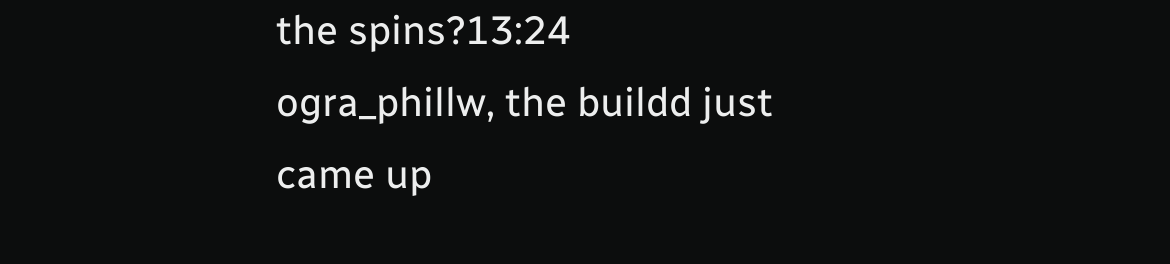the spins?13:24
ogra_phillw, the buildd just came up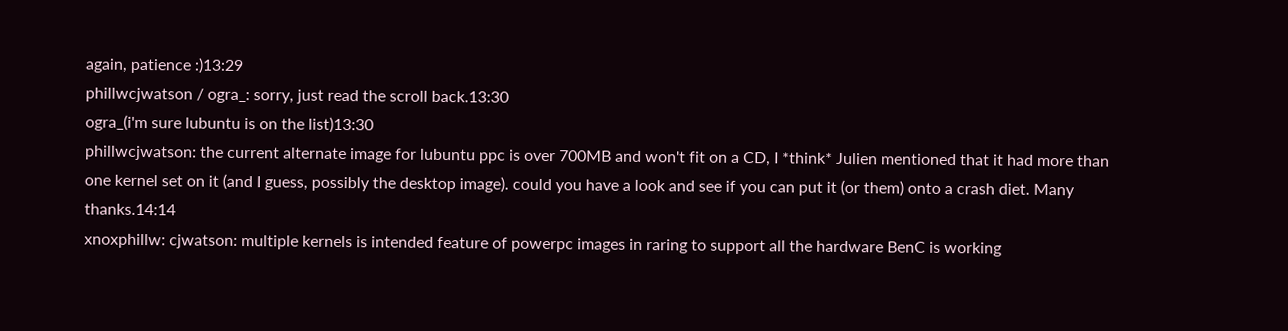again, patience :)13:29
phillwcjwatson / ogra_: sorry, just read the scroll back.13:30
ogra_(i'm sure lubuntu is on the list)13:30
phillwcjwatson: the current alternate image for lubuntu ppc is over 700MB and won't fit on a CD, I *think* Julien mentioned that it had more than one kernel set on it (and I guess, possibly the desktop image). could you have a look and see if you can put it (or them) onto a crash diet. Many thanks.14:14
xnoxphillw: cjwatson: multiple kernels is intended feature of powerpc images in raring to support all the hardware BenC is working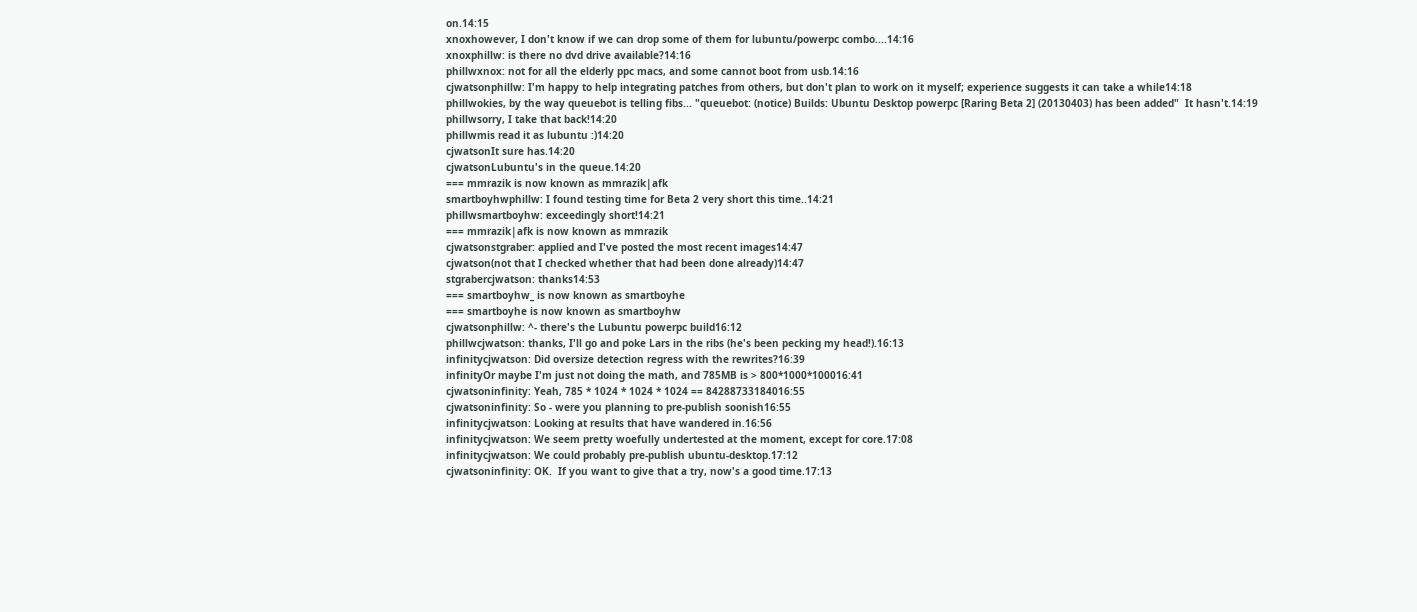on.14:15
xnoxhowever, I don't know if we can drop some of them for lubuntu/powerpc combo....14:16
xnoxphillw: is there no dvd drive available?14:16
phillwxnox: not for all the elderly ppc macs, and some cannot boot from usb.14:16
cjwatsonphillw: I'm happy to help integrating patches from others, but don't plan to work on it myself; experience suggests it can take a while14:18
phillwokies, by the way queuebot is telling fibs... "queuebot: (notice) Builds: Ubuntu Desktop powerpc [Raring Beta 2] (20130403) has been added"  It hasn't.14:19
phillwsorry, I take that back!14:20
phillwmis read it as lubuntu :)14:20
cjwatsonIt sure has.14:20
cjwatsonLubuntu's in the queue.14:20
=== mmrazik is now known as mmrazik|afk
smartboyhwphillw: I found testing time for Beta 2 very short this time..14:21
phillwsmartboyhw: exceedingly short!14:21
=== mmrazik|afk is now known as mmrazik
cjwatsonstgraber: applied and I've posted the most recent images14:47
cjwatson(not that I checked whether that had been done already)14:47
stgrabercjwatson: thanks14:53
=== smartboyhw_ is now known as smartboyhe
=== smartboyhe is now known as smartboyhw
cjwatsonphillw: ^- there's the Lubuntu powerpc build16:12
phillwcjwatson: thanks, I'll go and poke Lars in the ribs (he's been pecking my head!).16:13
infinitycjwatson: Did oversize detection regress with the rewrites?16:39
infinityOr maybe I'm just not doing the math, and 785MB is > 800*1000*100016:41
cjwatsoninfinity: Yeah, 785 * 1024 * 1024 * 1024 == 84288733184016:55
cjwatsoninfinity: So - were you planning to pre-publish soonish16:55
infinitycjwatson: Looking at results that have wandered in.16:56
infinitycjwatson: We seem pretty woefully undertested at the moment, except for core.17:08
infinitycjwatson: We could probably pre-publish ubuntu-desktop.17:12
cjwatsoninfinity: OK.  If you want to give that a try, now's a good time.17:13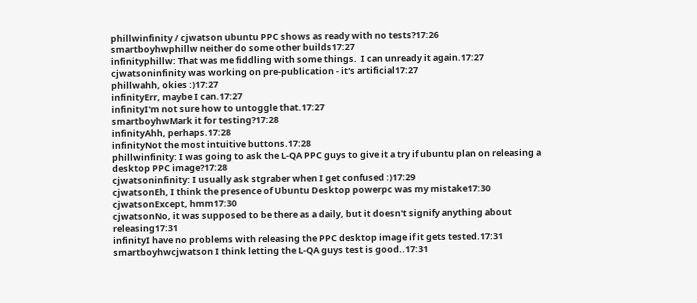phillwinfinity / cjwatson ubuntu PPC shows as ready with no tests?17:26
smartboyhwphillw neither do some other builds17:27
infinityphillw: That was me fiddling with some things.  I can unready it again.17:27
cjwatsoninfinity was working on pre-publication - it's artificial17:27
phillwahh, okies :)17:27
infinityErr, maybe I can.17:27
infinityI'm not sure how to untoggle that.17:27
smartboyhwMark it for testing?17:28
infinityAhh, perhaps.17:28
infinityNot the most intuitive buttons.17:28
phillwinfinity: I was going to ask the L-QA PPC guys to give it a try if ubuntu plan on releasing a desktop PPC image?17:28
cjwatsoninfinity: I usually ask stgraber when I get confused :)17:29
cjwatsonEh, I think the presence of Ubuntu Desktop powerpc was my mistake17:30
cjwatsonExcept, hmm17:30
cjwatsonNo, it was supposed to be there as a daily, but it doesn't signify anything about releasing17:31
infinityI have no problems with releasing the PPC desktop image if it gets tested.17:31
smartboyhwcjwatson I think letting the L-QA guys test is good..17:31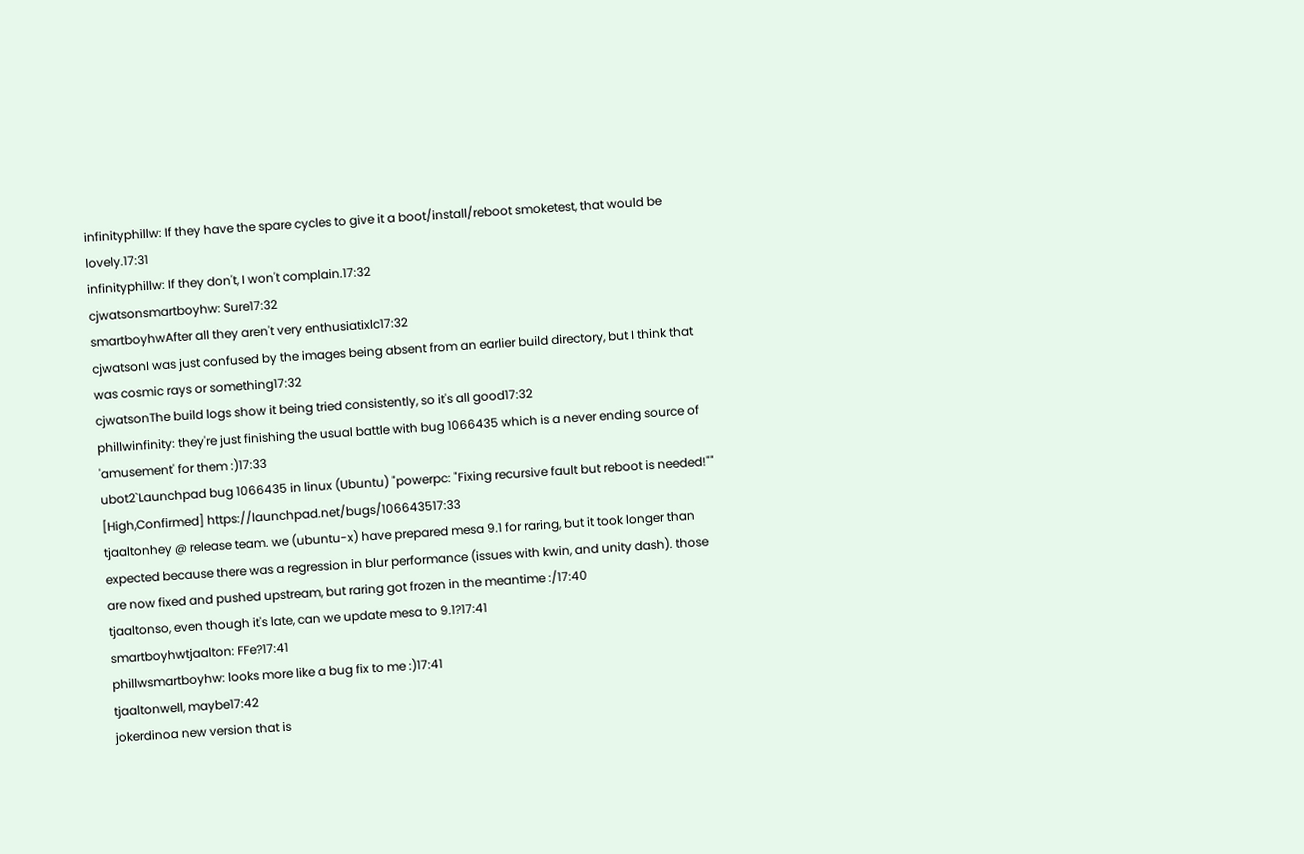infinityphillw: If they have the spare cycles to give it a boot/install/reboot smoketest, that would be lovely.17:31
infinityphillw: If they don't, I won't complain.17:32
cjwatsonsmartboyhw: Sure17:32
smartboyhwAfter all they aren't very enthusiatixlc17:32
cjwatsonI was just confused by the images being absent from an earlier build directory, but I think that was cosmic rays or something17:32
cjwatsonThe build logs show it being tried consistently, so it's all good17:32
phillwinfinity: they're just finishing the usual battle with bug 1066435 which is a never ending source of 'amusement' for them :)17:33
ubot2`Launchpad bug 1066435 in linux (Ubuntu) "powerpc: "Fixing recursive fault but reboot is needed!"" [High,Confirmed] https://launchpad.net/bugs/106643517:33
tjaaltonhey @ release team. we (ubuntu-x) have prepared mesa 9.1 for raring, but it took longer than expected because there was a regression in blur performance (issues with kwin, and unity dash). those are now fixed and pushed upstream, but raring got frozen in the meantime :/17:40
tjaaltonso, even though it's late, can we update mesa to 9.1?17:41
smartboyhwtjaalton: FFe?17:41
phillwsmartboyhw: looks more like a bug fix to me :)17:41
tjaaltonwell, maybe17:42
jokerdinoa new version that is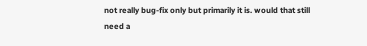not really bug-fix only but primarily it is. would that still need a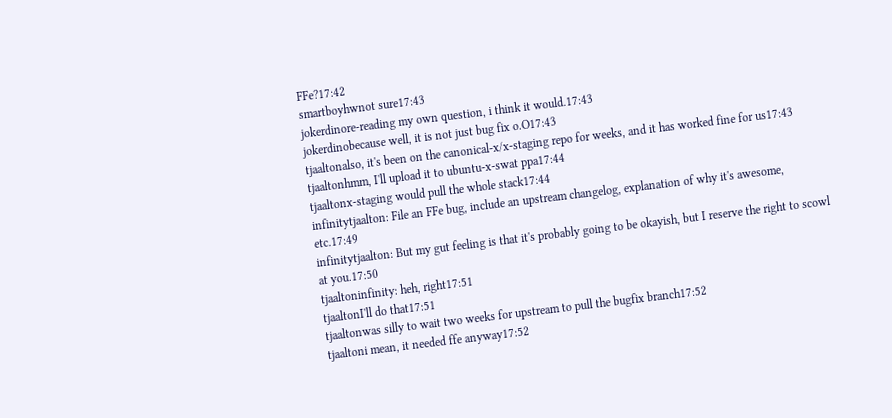FFe?17:42
smartboyhwnot sure17:43
jokerdinore-reading my own question, i think it would.17:43
jokerdinobecause well, it is not just bug fix o.O17:43
tjaaltonalso, it's been on the canonical-x/x-staging repo for weeks, and it has worked fine for us17:43
tjaaltonhmm, I'll upload it to ubuntu-x-swat ppa17:44
tjaaltonx-staging would pull the whole stack17:44
infinitytjaalton: File an FFe bug, include an upstream changelog, explanation of why it's awesome, etc.17:49
infinitytjaalton: But my gut feeling is that it's probably going to be okayish, but I reserve the right to scowl at you.17:50
tjaaltoninfinity: heh, right17:51
tjaaltonI'll do that17:51
tjaaltonwas silly to wait two weeks for upstream to pull the bugfix branch17:52
tjaaltoni mean, it needed ffe anyway17:52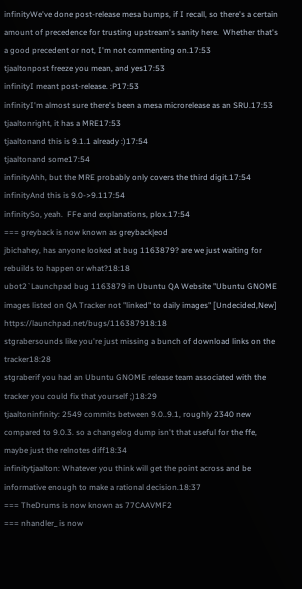infinityWe've done post-release mesa bumps, if I recall, so there's a certain amount of precedence for trusting upstream's sanity here.  Whether that's a good precedent or not, I'm not commenting on.17:53
tjaaltonpost freeze you mean, and yes17:53
infinityI meant post-release. :P17:53
infinityI'm almost sure there's been a mesa microrelease as an SRU.17:53
tjaaltonright, it has a MRE17:53
tjaaltonand this is 9.1.1 already :)17:54
tjaaltonand some17:54
infinityAhh, but the MRE probably only covers the third digit.17:54
infinityAnd this is 9.0->9.117:54
infinitySo, yeah.  FFe and explanations, plox.17:54
=== greyback is now known as greyback|eod
jbichahey, has anyone looked at bug 1163879? are we just waiting for rebuilds to happen or what?18:18
ubot2`Launchpad bug 1163879 in Ubuntu QA Website "Ubuntu GNOME images listed on QA Tracker not "linked" to daily images" [Undecided,New] https://launchpad.net/bugs/116387918:18
stgrabersounds like you're just missing a bunch of download links on the tracker18:28
stgraberif you had an Ubuntu GNOME release team associated with the tracker you could fix that yourself ;)18:29
tjaaltoninfinity: 2549 commits between 9.0..9.1, roughly 2340 new compared to 9.0.3. so a changelog dump isn't that useful for the ffe, maybe just the relnotes diff18:34
infinitytjaalton: Whatever you think will get the point across and be informative enough to make a rational decision.18:37
=== TheDrums is now known as 77CAAVMF2
=== nhandler_ is now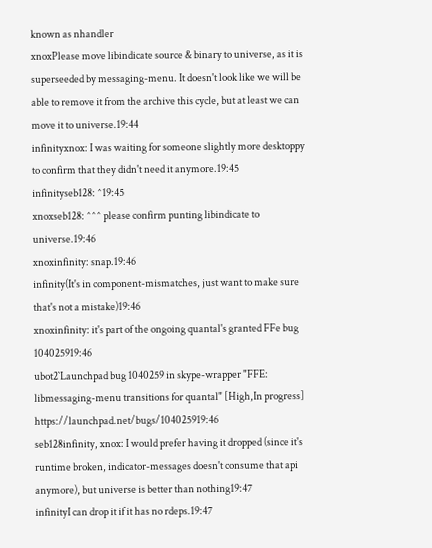known as nhandler
xnoxPlease move libindicate source & binary to universe, as it is superseeded by messaging-menu. It doesn't look like we will be able to remove it from the archive this cycle, but at least we can move it to universe.19:44
infinityxnox: I was waiting for someone slightly more desktoppy to confirm that they didn't need it anymore.19:45
infinityseb128: ^19:45
xnoxseb128: ^^^ please confirm punting libindicate to universe.19:46
xnoxinfinity: snap.19:46
infinity(It's in component-mismatches, just want to make sure that's not a mistake)19:46
xnoxinfinity: it's part of the ongoing quantal's granted FFe bug 104025919:46
ubot2`Launchpad bug 1040259 in skype-wrapper "FFE: libmessaging-menu transitions for quantal" [High,In progress] https://launchpad.net/bugs/104025919:46
seb128infinity, xnox: I would prefer having it dropped (since it's runtime broken, indicator-messages doesn't consume that api anymore), but universe is better than nothing19:47
infinityI can drop it if it has no rdeps.19:47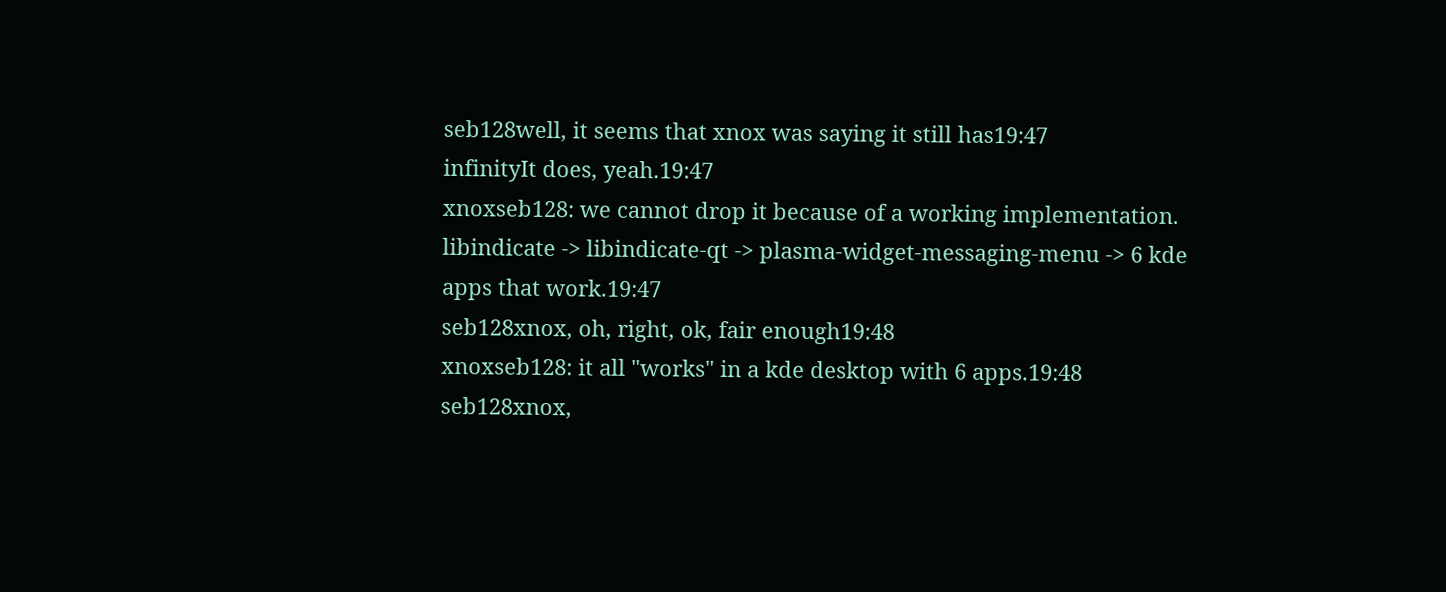seb128well, it seems that xnox was saying it still has19:47
infinityIt does, yeah.19:47
xnoxseb128: we cannot drop it because of a working implementation. libindicate -> libindicate-qt -> plasma-widget-messaging-menu -> 6 kde apps that work.19:47
seb128xnox, oh, right, ok, fair enough19:48
xnoxseb128: it all "works" in a kde desktop with 6 apps.19:48
seb128xnox,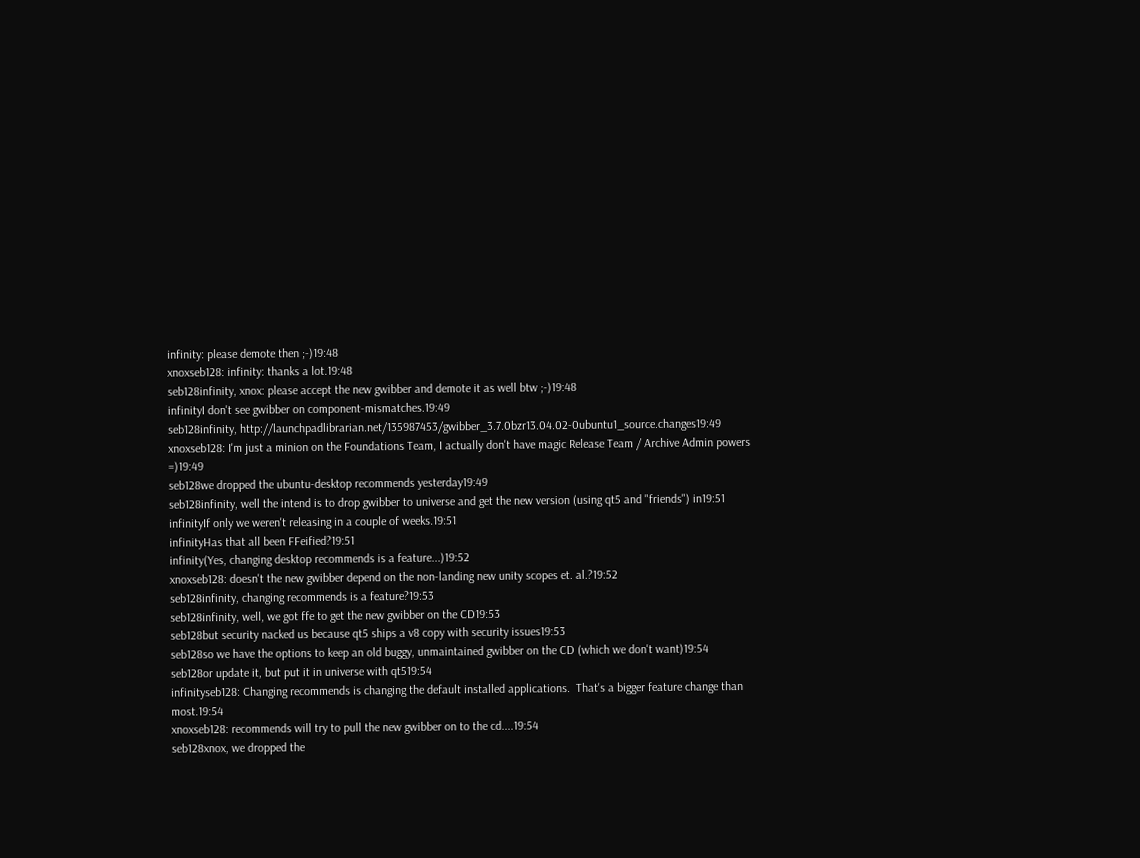infinity: please demote then ;-)19:48
xnoxseb128: infinity: thanks a lot.19:48
seb128infinity, xnox: please accept the new gwibber and demote it as well btw ;-)19:48
infinityI don't see gwibber on component-mismatches.19:49
seb128infinity, http://launchpadlibrarian.net/135987453/gwibber_3.7.0bzr13.04.02-0ubuntu1_source.changes19:49
xnoxseb128: I'm just a minion on the Foundations Team, I actually don't have magic Release Team / Archive Admin powers =)19:49
seb128we dropped the ubuntu-desktop recommends yesterday19:49
seb128infinity, well the intend is to drop gwibber to universe and get the new version (using qt5 and "friends") in19:51
infinityIf only we weren't releasing in a couple of weeks.19:51
infinityHas that all been FFeified?19:51
infinity(Yes, changing desktop recommends is a feature...)19:52
xnoxseb128: doesn't the new gwibber depend on the non-landing new unity scopes et. al.?19:52
seb128infinity, changing recommends is a feature?19:53
seb128infinity, well, we got ffe to get the new gwibber on the CD19:53
seb128but security nacked us because qt5 ships a v8 copy with security issues19:53
seb128so we have the options to keep an old buggy, unmaintained gwibber on the CD (which we don't want)19:54
seb128or update it, but put it in universe with qt519:54
infinityseb128: Changing recommends is changing the default installed applications.  That's a bigger feature change than most.19:54
xnoxseb128: recommends will try to pull the new gwibber on to the cd....19:54
seb128xnox, we dropped the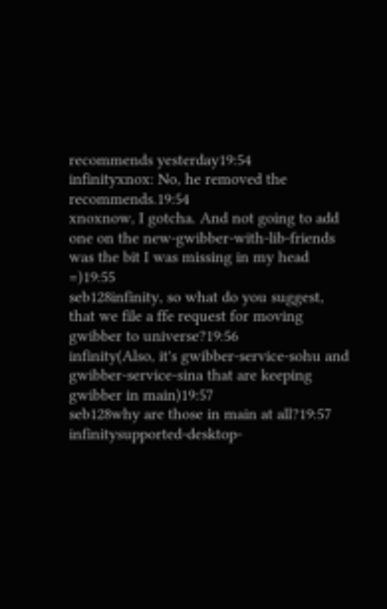recommends yesterday19:54
infinityxnox: No, he removed the recommends.19:54
xnoxnow, I gotcha. And not going to add one on the new-gwibber-with-lib-friends was the bit I was missing in my head =)19:55
seb128infinity, so what do you suggest, that we file a ffe request for moving gwibber to universe?19:56
infinity(Also, it's gwibber-service-sohu and gwibber-service-sina that are keeping gwibber in main)19:57
seb128why are those in main at all?19:57
infinitysupported-desktop-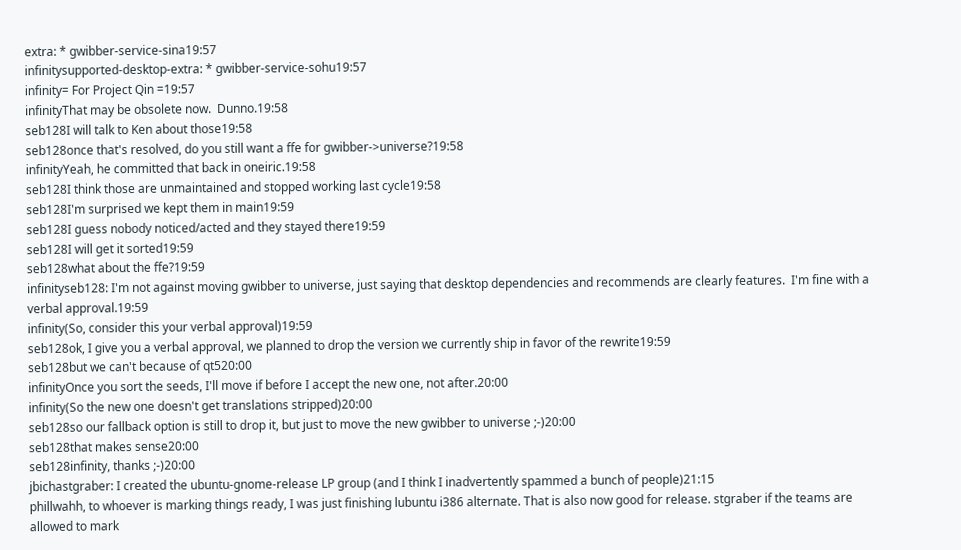extra: * gwibber-service-sina19:57
infinitysupported-desktop-extra: * gwibber-service-sohu19:57
infinity= For Project Qin =19:57
infinityThat may be obsolete now.  Dunno.19:58
seb128I will talk to Ken about those19:58
seb128once that's resolved, do you still want a ffe for gwibber->universe?19:58
infinityYeah, he committed that back in oneiric.19:58
seb128I think those are unmaintained and stopped working last cycle19:58
seb128I'm surprised we kept them in main19:59
seb128I guess nobody noticed/acted and they stayed there19:59
seb128I will get it sorted19:59
seb128what about the ffe?19:59
infinityseb128: I'm not against moving gwibber to universe, just saying that desktop dependencies and recommends are clearly features.  I'm fine with a verbal approval.19:59
infinity(So, consider this your verbal approval)19:59
seb128ok, I give you a verbal approval, we planned to drop the version we currently ship in favor of the rewrite19:59
seb128but we can't because of qt520:00
infinityOnce you sort the seeds, I'll move if before I accept the new one, not after.20:00
infinity(So the new one doesn't get translations stripped)20:00
seb128so our fallback option is still to drop it, but just to move the new gwibber to universe ;-)20:00
seb128that makes sense20:00
seb128infinity, thanks ;-)20:00
jbichastgraber: I created the ubuntu-gnome-release LP group (and I think I inadvertently spammed a bunch of people)21:15
phillwahh, to whoever is marking things ready, I was just finishing lubuntu i386 alternate. That is also now good for release. stgraber if the teams are allowed to mark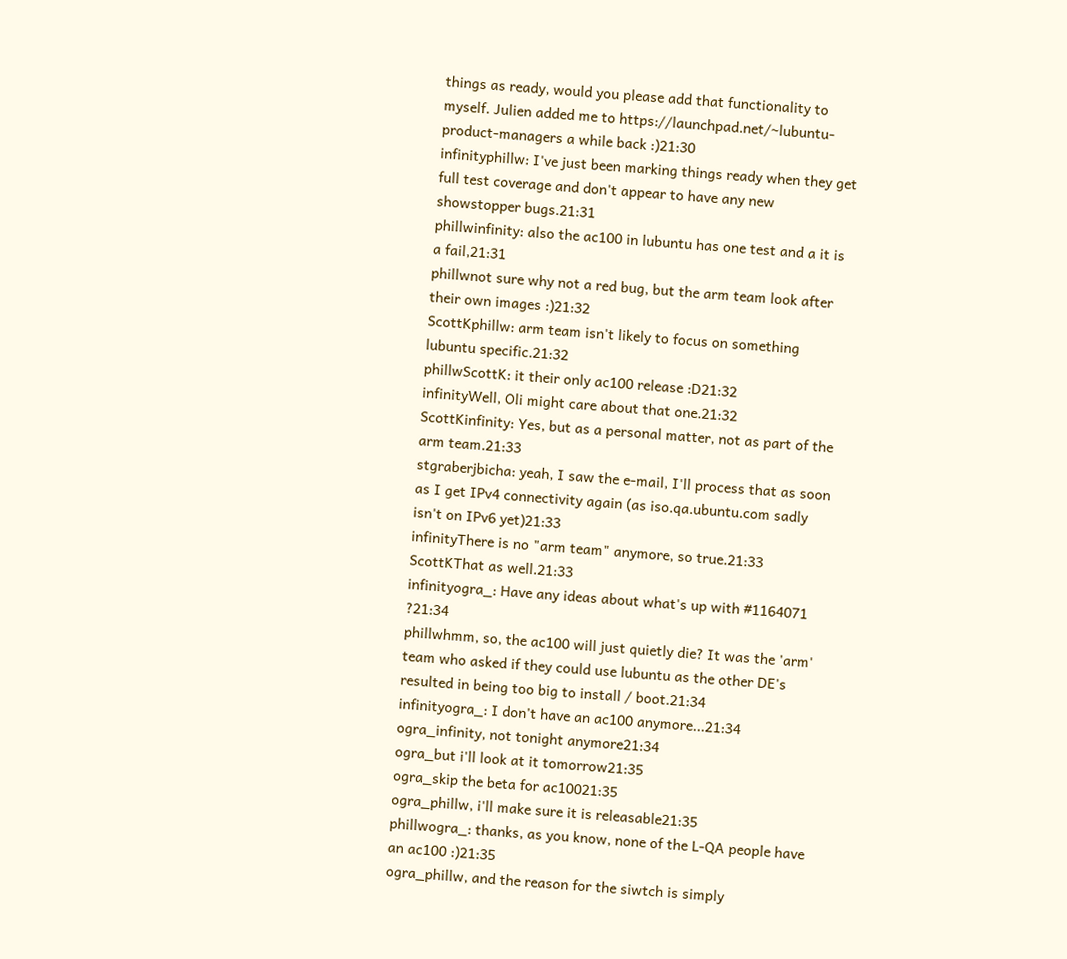things as ready, would you please add that functionality to myself. Julien added me to https://launchpad.net/~lubuntu-product-managers a while back :)21:30
infinityphillw: I've just been marking things ready when they get full test coverage and don't appear to have any new showstopper bugs.21:31
phillwinfinity: also the ac100 in lubuntu has one test and a it is a fail,21:31
phillwnot sure why not a red bug, but the arm team look after their own images :)21:32
ScottKphillw: arm team isn't likely to focus on something lubuntu specific.21:32
phillwScottK: it their only ac100 release :D21:32
infinityWell, Oli might care about that one.21:32
ScottKinfinity: Yes, but as a personal matter, not as part of the arm team.21:33
stgraberjbicha: yeah, I saw the e-mail, I'll process that as soon as I get IPv4 connectivity again (as iso.qa.ubuntu.com sadly isn't on IPv6 yet)21:33
infinityThere is no "arm team" anymore, so true.21:33
ScottKThat as well.21:33
infinityogra_: Have any ideas about what's up with #1164071 ?21:34
phillwhmm, so, the ac100 will just quietly die? It was the 'arm' team who asked if they could use lubuntu as the other DE's resulted in being too big to install / boot.21:34
infinityogra_: I don't have an ac100 anymore...21:34
ogra_infinity, not tonight anymore21:34
ogra_but i'll look at it tomorrow21:35
ogra_skip the beta for ac10021:35
ogra_phillw, i'll make sure it is releasable21:35
phillwogra_: thanks, as you know, none of the L-QA people have an ac100 :)21:35
ogra_phillw, and the reason for the siwtch is simply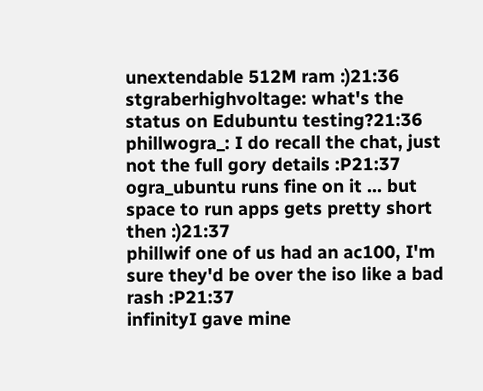unextendable 512M ram :)21:36
stgraberhighvoltage: what's the status on Edubuntu testing?21:36
phillwogra_: I do recall the chat, just not the full gory details :P21:37
ogra_ubuntu runs fine on it ... but space to run apps gets pretty short then :)21:37
phillwif one of us had an ac100, I'm sure they'd be over the iso like a bad rash :P21:37
infinityI gave mine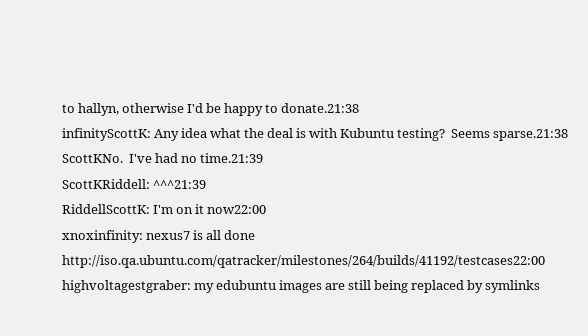to hallyn, otherwise I'd be happy to donate.21:38
infinityScottK: Any idea what the deal is with Kubuntu testing?  Seems sparse.21:38
ScottKNo.  I've had no time.21:39
ScottKRiddell: ^^^21:39
RiddellScottK: I'm on it now22:00
xnoxinfinity: nexus7 is all done http://iso.qa.ubuntu.com/qatracker/milestones/264/builds/41192/testcases22:00
highvoltagestgraber: my edubuntu images are still being replaced by symlinks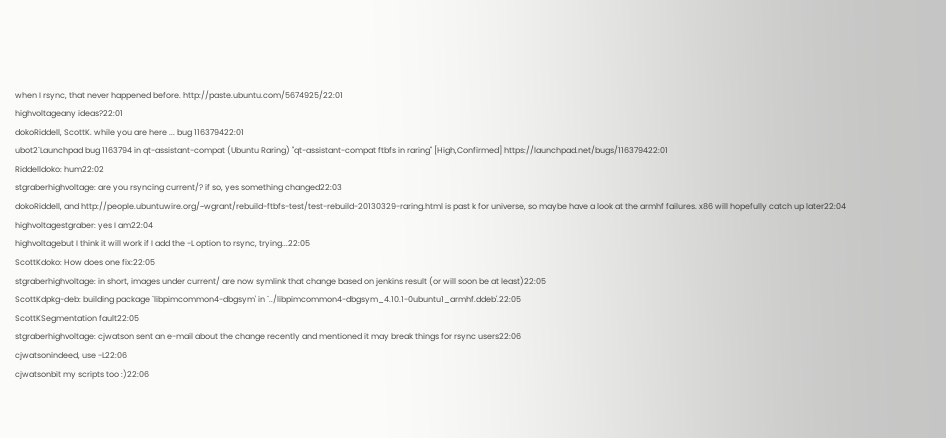when I rsync, that never happened before. http://paste.ubuntu.com/5674925/22:01
highvoltageany ideas?22:01
dokoRiddell, ScottK. while you are here ... bug 116379422:01
ubot2`Launchpad bug 1163794 in qt-assistant-compat (Ubuntu Raring) "qt-assistant-compat ftbfs in raring" [High,Confirmed] https://launchpad.net/bugs/116379422:01
Riddelldoko: hum22:02
stgraberhighvoltage: are you rsyncing current/? if so, yes something changed22:03
dokoRiddell, and http://people.ubuntuwire.org/~wgrant/rebuild-ftbfs-test/test-rebuild-20130329-raring.html is past k for universe, so maybe have a look at the armhf failures. x86 will hopefully catch up later22:04
highvoltagestgraber: yes I am22:04
highvoltagebut I think it will work if I add the -L option to rsync, trying...22:05
ScottKdoko: How does one fix:22:05
stgraberhighvoltage: in short, images under current/ are now symlink that change based on jenkins result (or will soon be at least)22:05
ScottKdpkg-deb: building package `libpimcommon4-dbgsym' in `../libpimcommon4-dbgsym_4.10.1-0ubuntu1_armhf.ddeb'.22:05
ScottKSegmentation fault22:05
stgraberhighvoltage: cjwatson sent an e-mail about the change recently and mentioned it may break things for rsync users22:06
cjwatsonindeed, use -L22:06
cjwatsonbit my scripts too :)22:06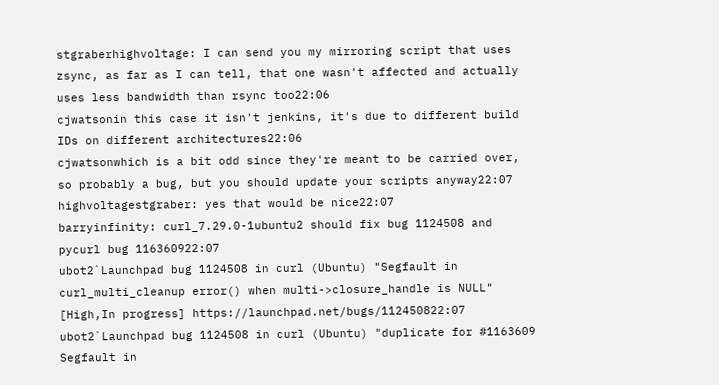stgraberhighvoltage: I can send you my mirroring script that uses zsync, as far as I can tell, that one wasn't affected and actually uses less bandwidth than rsync too22:06
cjwatsonin this case it isn't jenkins, it's due to different build IDs on different architectures22:06
cjwatsonwhich is a bit odd since they're meant to be carried over, so probably a bug, but you should update your scripts anyway22:07
highvoltagestgraber: yes that would be nice22:07
barryinfinity: curl_7.29.0-1ubuntu2 should fix bug 1124508 and pycurl bug 116360922:07
ubot2`Launchpad bug 1124508 in curl (Ubuntu) "Segfault in curl_multi_cleanup error() when multi->closure_handle is NULL" [High,In progress] https://launchpad.net/bugs/112450822:07
ubot2`Launchpad bug 1124508 in curl (Ubuntu) "duplicate for #1163609 Segfault in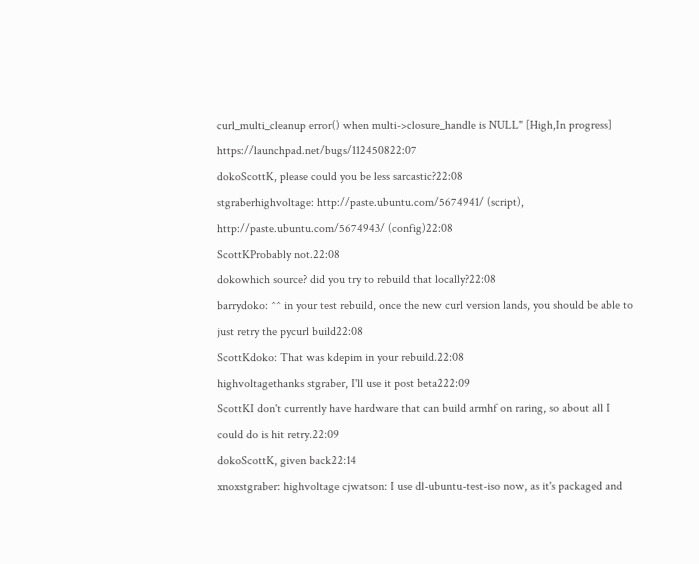curl_multi_cleanup error() when multi->closure_handle is NULL" [High,In progress] https://launchpad.net/bugs/112450822:07
dokoScottK, please could you be less sarcastic?22:08
stgraberhighvoltage: http://paste.ubuntu.com/5674941/ (script), http://paste.ubuntu.com/5674943/ (config)22:08
ScottKProbably not.22:08
dokowhich source? did you try to rebuild that locally?22:08
barrydoko: ^^ in your test rebuild, once the new curl version lands, you should be able to just retry the pycurl build22:08
ScottKdoko: That was kdepim in your rebuild.22:08
highvoltagethanks stgraber, I'll use it post beta222:09
ScottKI don't currently have hardware that can build armhf on raring, so about all I could do is hit retry.22:09
dokoScottK, given back22:14
xnoxstgraber: highvoltage cjwatson: I use dl-ubuntu-test-iso now, as it's packaged and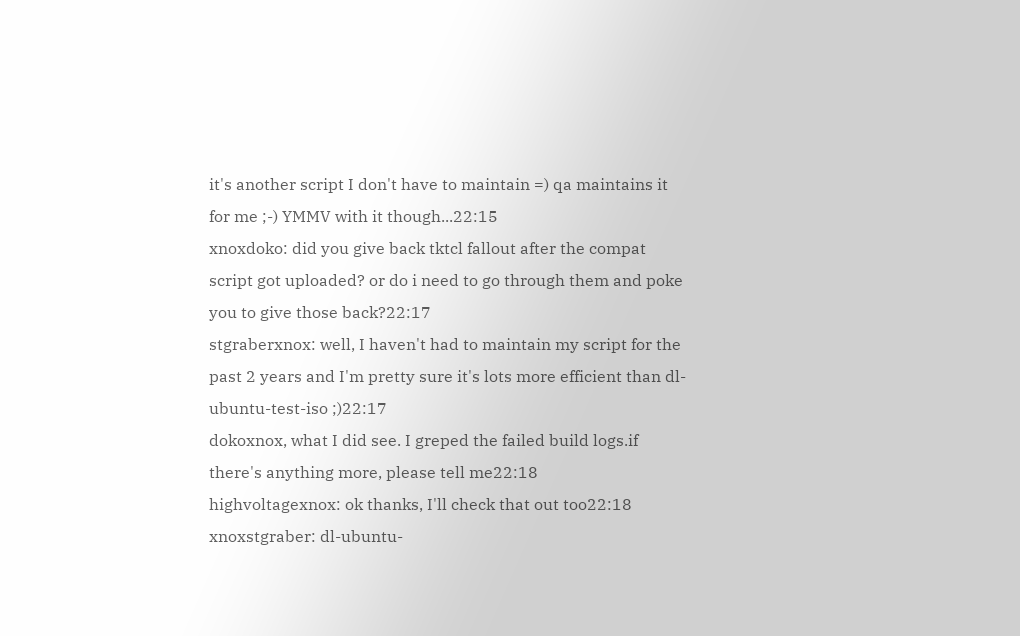it's another script I don't have to maintain =) qa maintains it for me ;-) YMMV with it though...22:15
xnoxdoko: did you give back tktcl fallout after the compat script got uploaded? or do i need to go through them and poke you to give those back?22:17
stgraberxnox: well, I haven't had to maintain my script for the past 2 years and I'm pretty sure it's lots more efficient than dl-ubuntu-test-iso ;)22:17
dokoxnox, what I did see. I greped the failed build logs.if there's anything more, please tell me22:18
highvoltagexnox: ok thanks, I'll check that out too22:18
xnoxstgraber: dl-ubuntu-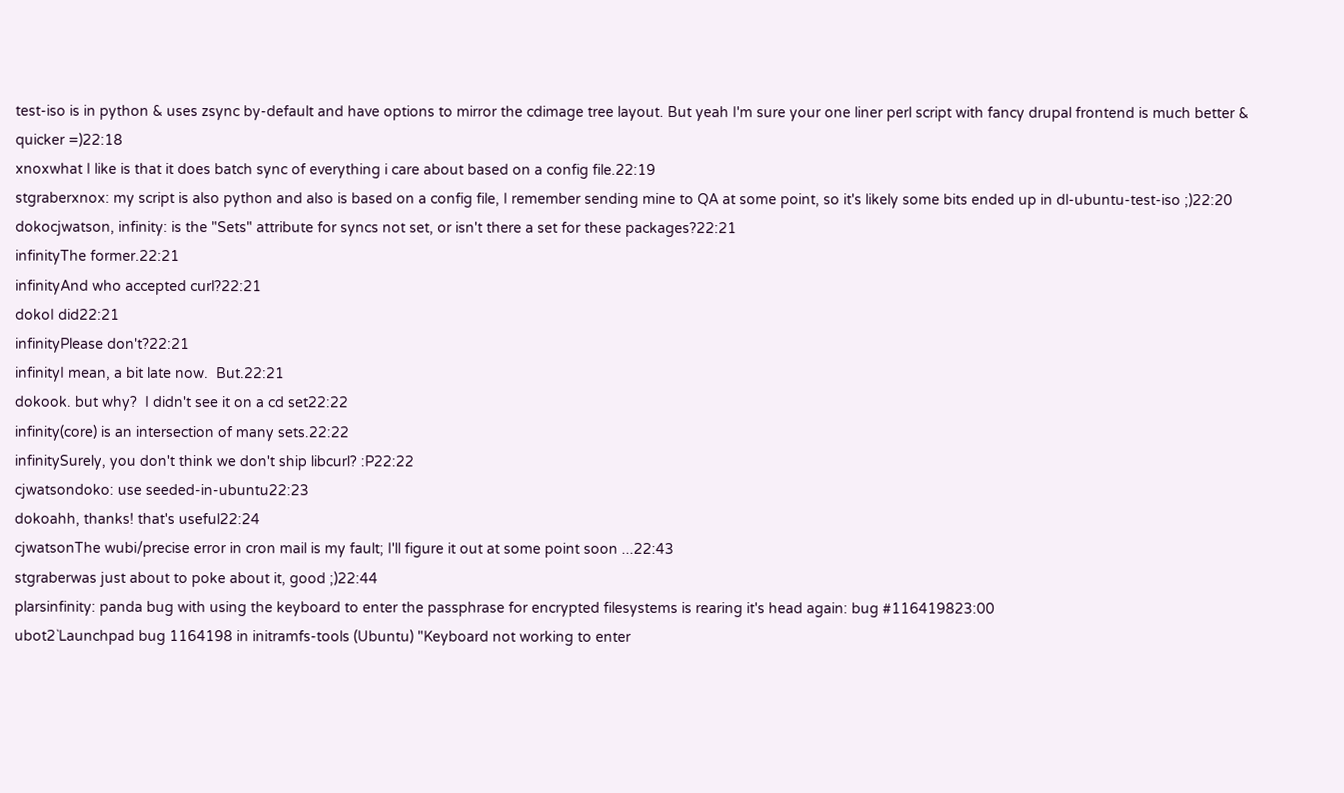test-iso is in python & uses zsync by-default and have options to mirror the cdimage tree layout. But yeah I'm sure your one liner perl script with fancy drupal frontend is much better & quicker =)22:18
xnoxwhat I like is that it does batch sync of everything i care about based on a config file.22:19
stgraberxnox: my script is also python and also is based on a config file, I remember sending mine to QA at some point, so it's likely some bits ended up in dl-ubuntu-test-iso ;)22:20
dokocjwatson, infinity: is the "Sets" attribute for syncs not set, or isn't there a set for these packages?22:21
infinityThe former.22:21
infinityAnd who accepted curl?22:21
dokoI did22:21
infinityPlease don't?22:21
infinityI mean, a bit late now.  But.22:21
dokook. but why?  I didn't see it on a cd set22:22
infinity(core) is an intersection of many sets.22:22
infinitySurely, you don't think we don't ship libcurl? :P22:22
cjwatsondoko: use seeded-in-ubuntu22:23
dokoahh, thanks! that's useful22:24
cjwatsonThe wubi/precise error in cron mail is my fault; I'll figure it out at some point soon ...22:43
stgraberwas just about to poke about it, good ;)22:44
plarsinfinity: panda bug with using the keyboard to enter the passphrase for encrypted filesystems is rearing it's head again: bug #116419823:00
ubot2`Launchpad bug 1164198 in initramfs-tools (Ubuntu) "Keyboard not working to enter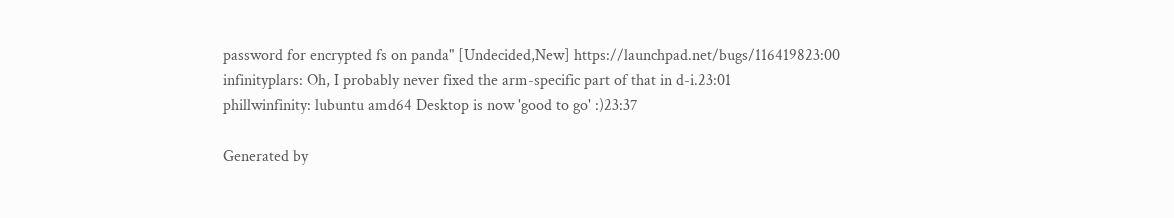password for encrypted fs on panda" [Undecided,New] https://launchpad.net/bugs/116419823:00
infinityplars: Oh, I probably never fixed the arm-specific part of that in d-i.23:01
phillwinfinity: lubuntu amd64 Desktop is now 'good to go' :)23:37

Generated by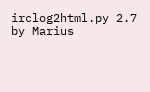irclog2html.py 2.7 by Marius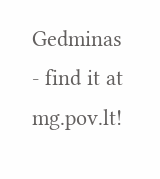Gedminas - find it at mg.pov.lt!